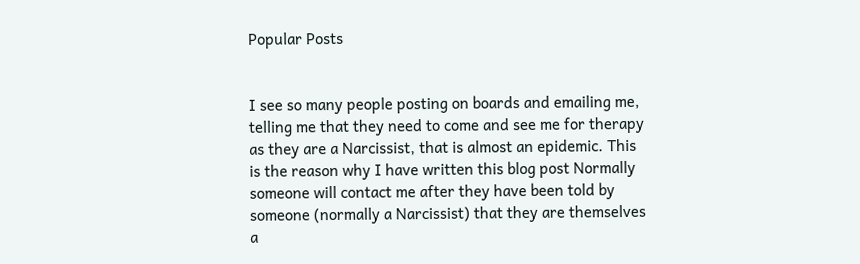Popular Posts


I see so many people posting on boards and emailing me, telling me that they need to come and see me for therapy as they are a Narcissist, that is almost an epidemic. This is the reason why I have written this blog post Normally someone will contact me after they have been told by someone (normally a Narcissist) that they are themselves a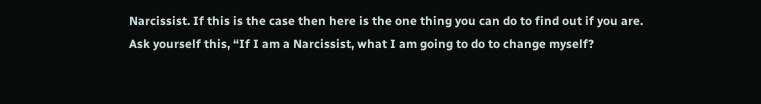Narcissist. If this is the case then here is the one thing you can do to find out if you are.
Ask yourself this, “If I am a Narcissist, what I am going to do to change myself?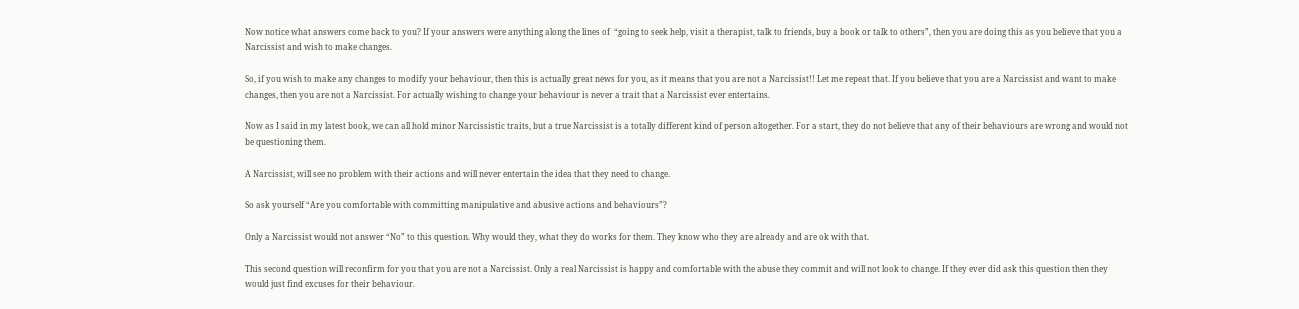Now notice what answers come back to you? If your answers were anything along the lines of  “going to seek help, visit a therapist, talk to friends, buy a book or talk to others”, then you are doing this as you believe that you a Narcissist and wish to make changes.

So, if you wish to make any changes to modify your behaviour, then this is actually great news for you, as it means that you are not a Narcissist!! Let me repeat that. If you believe that you are a Narcissist and want to make changes, then you are not a Narcissist. For actually wishing to change your behaviour is never a trait that a Narcissist ever entertains.

Now as I said in my latest book, we can all hold minor Narcissistic traits, but a true Narcissist is a totally different kind of person altogether. For a start, they do not believe that any of their behaviours are wrong and would not be questioning them.

A Narcissist, will see no problem with their actions and will never entertain the idea that they need to change.

So ask yourself “Are you comfortable with committing manipulative and abusive actions and behaviours”?

Only a Narcissist would not answer “No” to this question. Why would they, what they do works for them. They know who they are already and are ok with that.

This second question will reconfirm for you that you are not a Narcissist. Only a real Narcissist is happy and comfortable with the abuse they commit and will not look to change. If they ever did ask this question then they would just find excuses for their behaviour.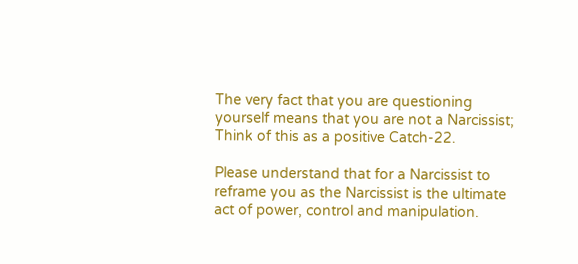The very fact that you are questioning yourself means that you are not a Narcissist; Think of this as a positive Catch-22.

Please understand that for a Narcissist to reframe you as the Narcissist is the ultimate act of power, control and manipulation.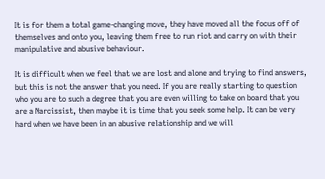It is for them a total game-changing move, they have moved all the focus off of themselves and onto you, leaving them free to run riot and carry on with their manipulative and abusive behaviour.

It is difficult when we feel that we are lost and alone and trying to find answers, but this is not the answer that you need. If you are really starting to question who you are to such a degree that you are even willing to take on board that you are a Narcissist, then maybe it is time that you seek some help. It can be very hard when we have been in an abusive relationship and we will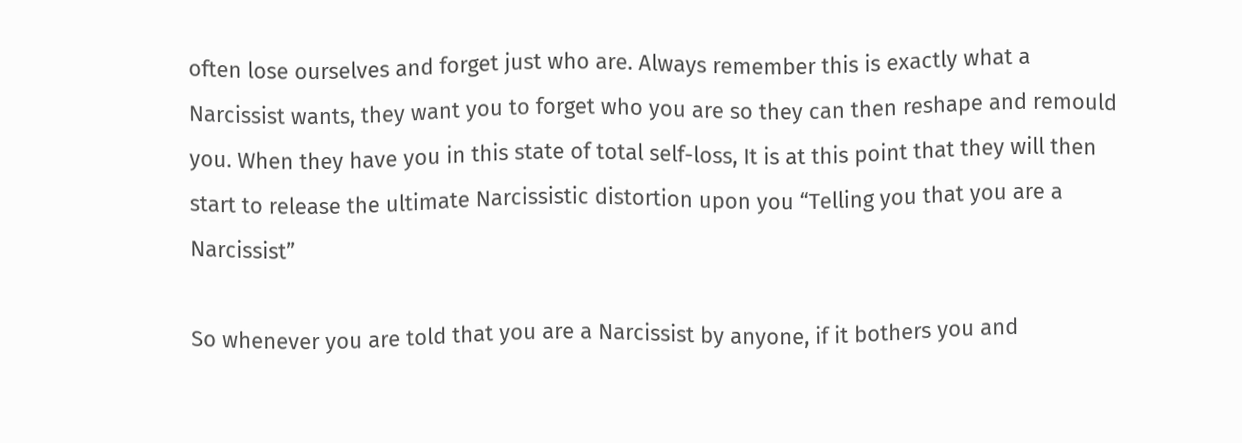often lose ourselves and forget just who are. Always remember this is exactly what a Narcissist wants, they want you to forget who you are so they can then reshape and remould you. When they have you in this state of total self-loss, It is at this point that they will then start to release the ultimate Narcissistic distortion upon you “Telling you that you are a Narcissist”

So whenever you are told that you are a Narcissist by anyone, if it bothers you and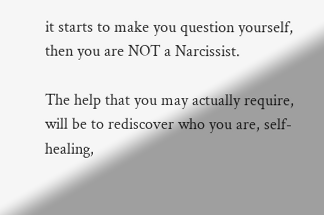it starts to make you question yourself, then you are NOT a Narcissist.

The help that you may actually require, will be to rediscover who you are, self-healing,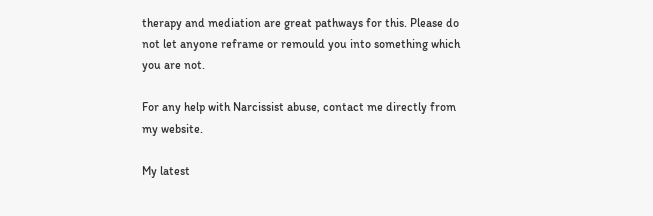therapy and mediation are great pathways for this. Please do not let anyone reframe or remould you into something which you are not.

For any help with Narcissist abuse, contact me directly from my website.

My latest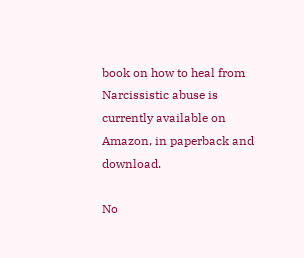book on how to heal from Narcissistic abuse is currently available on Amazon, in paperback and download.

No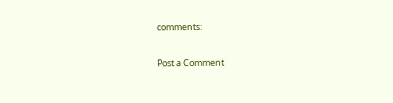comments:

Post a Comment